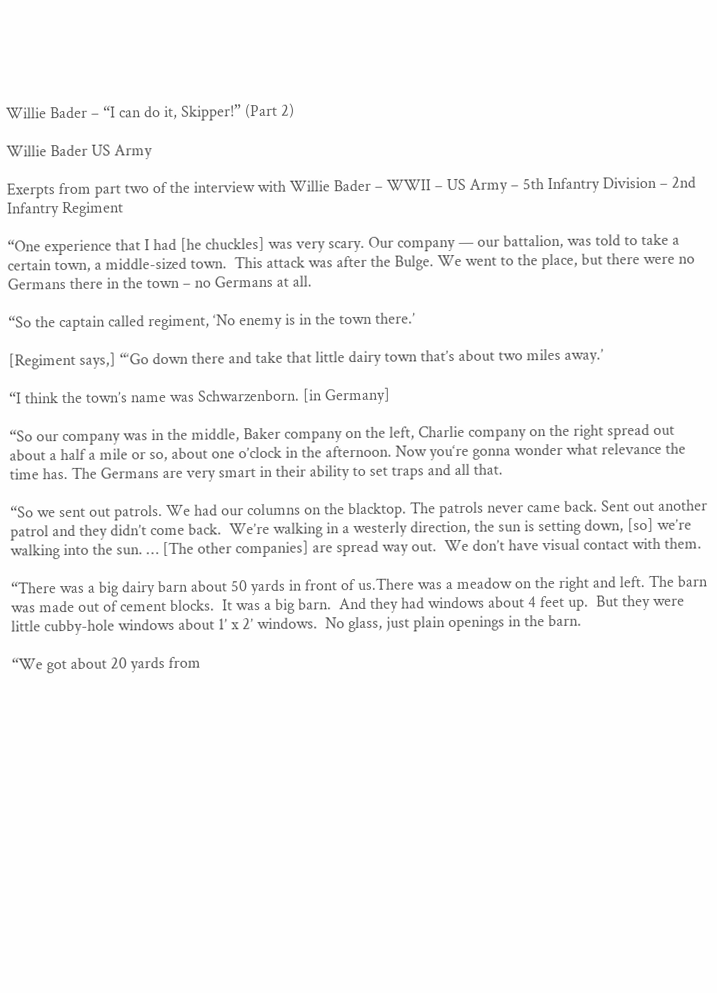Willie Bader – “I can do it, Skipper!” (Part 2)

Willie Bader US Army

Exerpts from part two of the interview with Willie Bader – WWII – US Army – 5th Infantry Division – 2nd Infantry Regiment

“One experience that I had [he chuckles] was very scary. Our company — our battalion, was told to take a certain town, a middle-sized town.  This attack was after the Bulge. We went to the place, but there were no Germans there in the town – no Germans at all.

“So the captain called regiment, ‘No enemy is in the town there.’

[Regiment says,] “‘Go down there and take that little dairy town that’s about two miles away.’

“I think the town’s name was Schwarzenborn. [in Germany]

“So our company was in the middle, Baker company on the left, Charlie company on the right spread out about a half a mile or so, about one o’clock in the afternoon. Now you‘re gonna wonder what relevance the time has. The Germans are very smart in their ability to set traps and all that.

“So we sent out patrols. We had our columns on the blacktop. The patrols never came back. Sent out another patrol and they didn’t come back.  We’re walking in a westerly direction, the sun is setting down, [so] we’re walking into the sun. … [The other companies] are spread way out.  We don’t have visual contact with them.

“There was a big dairy barn about 50 yards in front of us.There was a meadow on the right and left. The barn was made out of cement blocks.  It was a big barn.  And they had windows about 4 feet up.  But they were little cubby-hole windows about 1’ x 2’ windows.  No glass, just plain openings in the barn.

“We got about 20 yards from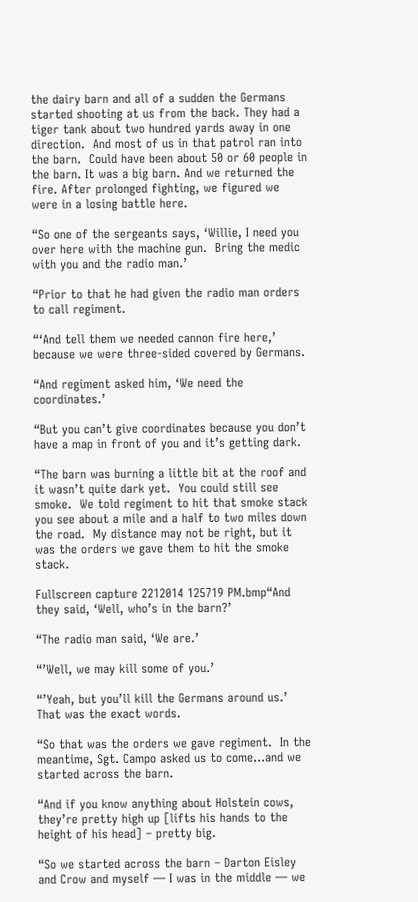the dairy barn and all of a sudden the Germans started shooting at us from the back. They had a tiger tank about two hundred yards away in one direction.  And most of us in that patrol ran into the barn.  Could have been about 50 or 60 people in the barn. It was a big barn. And we returned the fire. After prolonged fighting, we figured we were in a losing battle here.

“So one of the sergeants says, ‘Willie, I need you over here with the machine gun.  Bring the medic with you and the radio man.’

“Prior to that he had given the radio man orders to call regiment.

“‘And tell them we needed cannon fire here,’ because we were three-sided covered by Germans.

“And regiment asked him, ‘We need the coordinates.’

“But you can’t give coordinates because you don’t have a map in front of you and it’s getting dark.

“The barn was burning a little bit at the roof and it wasn’t quite dark yet.  You could still see smoke.  We told regiment to hit that smoke stack you see about a mile and a half to two miles down the road.  My distance may not be right, but it was the orders we gave them to hit the smoke stack.

Fullscreen capture 2212014 125719 PM.bmp“And they said, ‘Well, who’s in the barn?’

“The radio man said, ‘We are.’

“’Well, we may kill some of you.’

“’Yeah, but you’ll kill the Germans around us.’  That was the exact words.

“So that was the orders we gave regiment.  In the meantime, Sgt. Campo asked us to come…and we started across the barn.

“And if you know anything about Holstein cows, they’re pretty high up [lifts his hands to the height of his head] – pretty big.

“So we started across the barn – Darton Eisley and Crow and myself — I was in the middle — we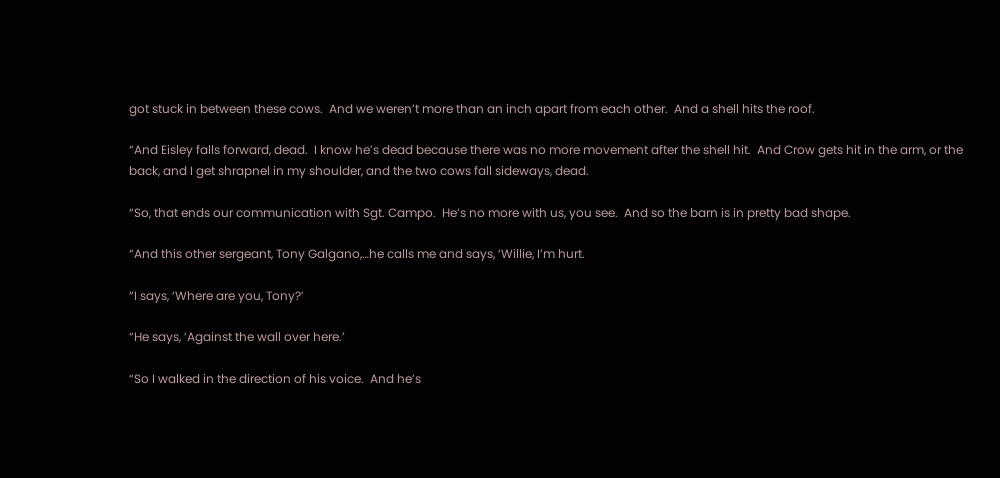got stuck in between these cows.  And we weren’t more than an inch apart from each other.  And a shell hits the roof.

“And Eisley falls forward, dead.  I know he’s dead because there was no more movement after the shell hit.  And Crow gets hit in the arm, or the back, and I get shrapnel in my shoulder, and the two cows fall sideways, dead.

“So, that ends our communication with Sgt. Campo.  He’s no more with us, you see.  And so the barn is in pretty bad shape.

“And this other sergeant, Tony Galgano,…he calls me and says, ‘Willie, I’m hurt.

“I says, ‘Where are you, Tony?’

“He says, ‘Against the wall over here.’

“So I walked in the direction of his voice.  And he’s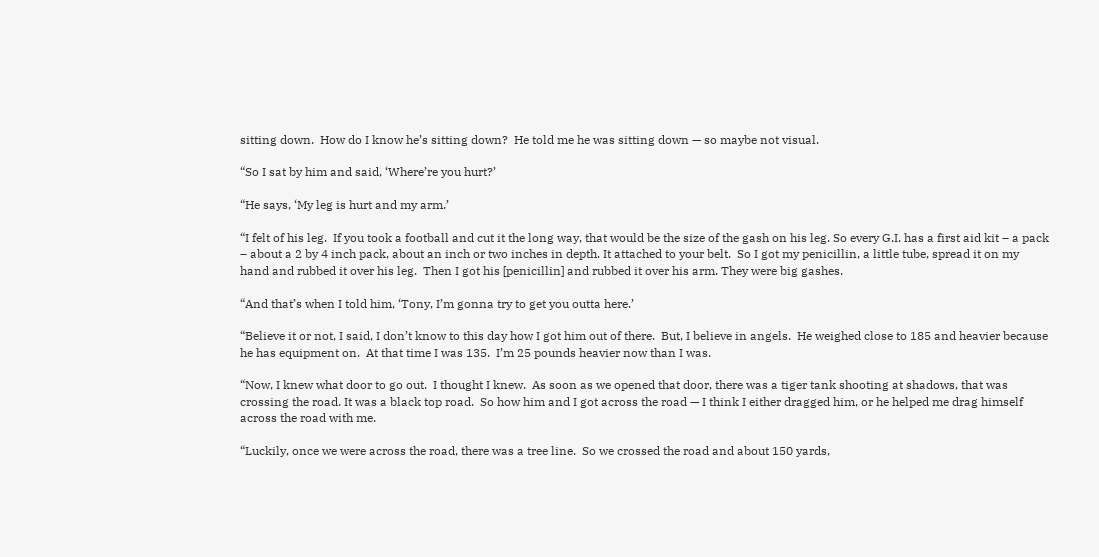sitting down.  How do I know he’s sitting down?  He told me he was sitting down — so maybe not visual.

“So I sat by him and said, ‘Where’re you hurt?’

“He says, ‘My leg is hurt and my arm.’

“I felt of his leg.  If you took a football and cut it the long way, that would be the size of the gash on his leg. So every G.I. has a first aid kit – a pack – about a 2 by 4 inch pack, about an inch or two inches in depth. It attached to your belt.  So I got my penicillin, a little tube, spread it on my hand and rubbed it over his leg.  Then I got his [penicillin] and rubbed it over his arm. They were big gashes.

“And that’s when I told him, ‘Tony, I’m gonna try to get you outta here.’

“Believe it or not, I said, I don’t know to this day how I got him out of there.  But, I believe in angels.  He weighed close to 185 and heavier because he has equipment on.  At that time I was 135.  I’m 25 pounds heavier now than I was.

“Now, I knew what door to go out.  I thought I knew.  As soon as we opened that door, there was a tiger tank shooting at shadows, that was crossing the road. It was a black top road.  So how him and I got across the road — I think I either dragged him, or he helped me drag himself across the road with me.

“Luckily, once we were across the road, there was a tree line.  So we crossed the road and about 150 yards,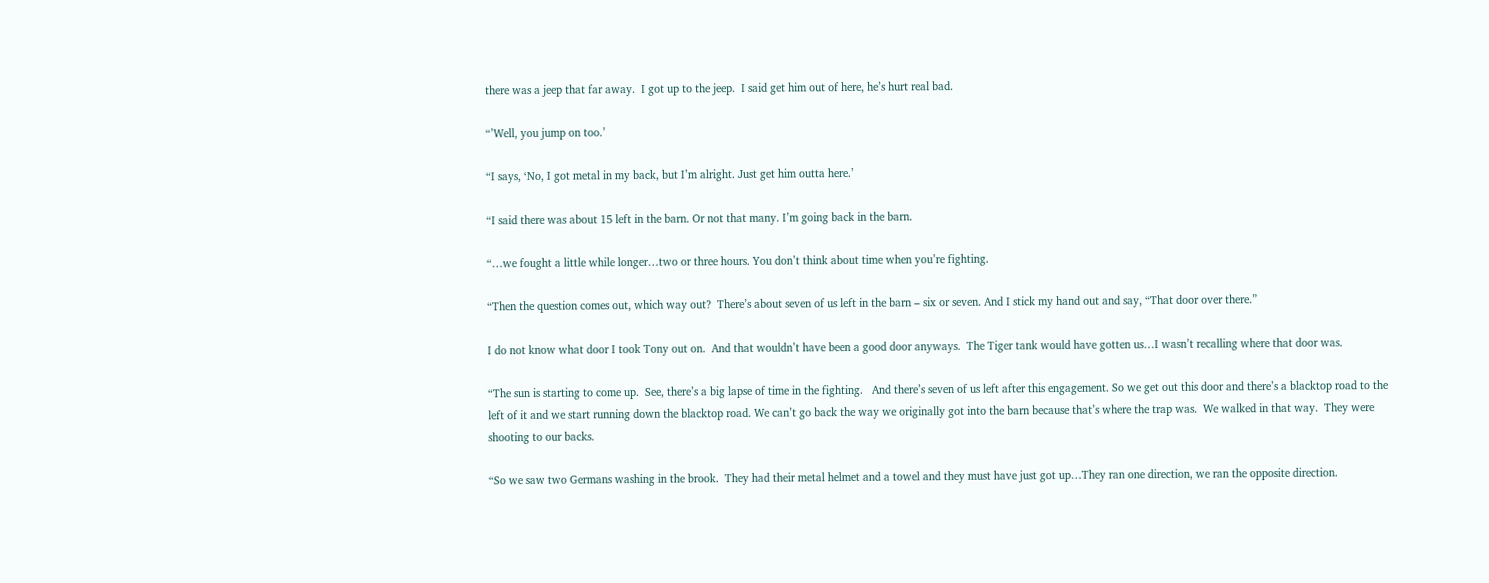there was a jeep that far away.  I got up to the jeep.  I said get him out of here, he’s hurt real bad.

“’Well, you jump on too.’

“I says, ‘No, I got metal in my back, but I’m alright. Just get him outta here.’

“I said there was about 15 left in the barn. Or not that many. I’m going back in the barn.

“…we fought a little while longer…two or three hours. You don’t think about time when you’re fighting.

“Then the question comes out, which way out?  There’s about seven of us left in the barn – six or seven. And I stick my hand out and say, “That door over there.”

I do not know what door I took Tony out on.  And that wouldn’t have been a good door anyways.  The Tiger tank would have gotten us…I wasn’t recalling where that door was.

“The sun is starting to come up.  See, there’s a big lapse of time in the fighting.   And there’s seven of us left after this engagement. So we get out this door and there’s a blacktop road to the left of it and we start running down the blacktop road. We can’t go back the way we originally got into the barn because that’s where the trap was.  We walked in that way.  They were shooting to our backs.

“So we saw two Germans washing in the brook.  They had their metal helmet and a towel and they must have just got up…They ran one direction, we ran the opposite direction.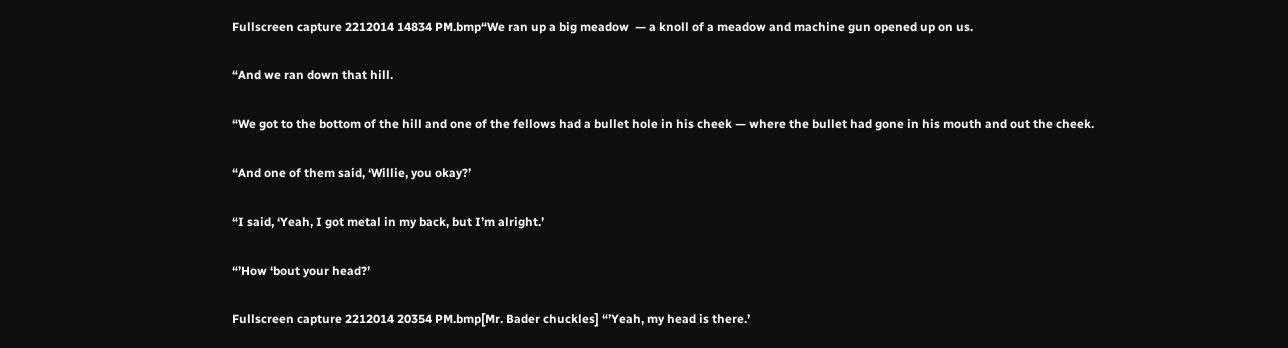Fullscreen capture 2212014 14834 PM.bmp“We ran up a big meadow  — a knoll of a meadow and machine gun opened up on us.

“And we ran down that hill.

“We got to the bottom of the hill and one of the fellows had a bullet hole in his cheek — where the bullet had gone in his mouth and out the cheek.

“And one of them said, ‘Willie, you okay?’

“I said, ‘Yeah, I got metal in my back, but I’m alright.’

“’How ‘bout your head?’

Fullscreen capture 2212014 20354 PM.bmp[Mr. Bader chuckles] “’Yeah, my head is there.’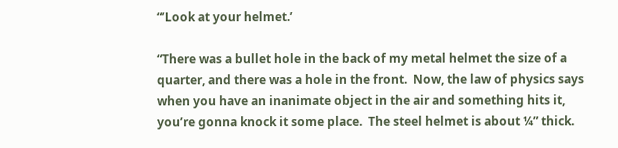“’Look at your helmet.’

“There was a bullet hole in the back of my metal helmet the size of a quarter, and there was a hole in the front.  Now, the law of physics says when you have an inanimate object in the air and something hits it, you’re gonna knock it some place.  The steel helmet is about ¼” thick.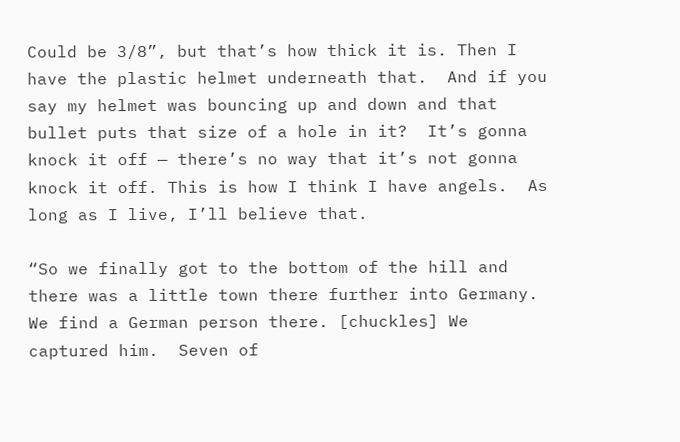Could be 3/8”, but that’s how thick it is. Then I have the plastic helmet underneath that.  And if you say my helmet was bouncing up and down and that bullet puts that size of a hole in it?  It’s gonna knock it off — there’s no way that it’s not gonna knock it off. This is how I think I have angels.  As long as I live, I’ll believe that.

“So we finally got to the bottom of the hill and there was a little town there further into Germany.  We find a German person there. [chuckles] We captured him.  Seven of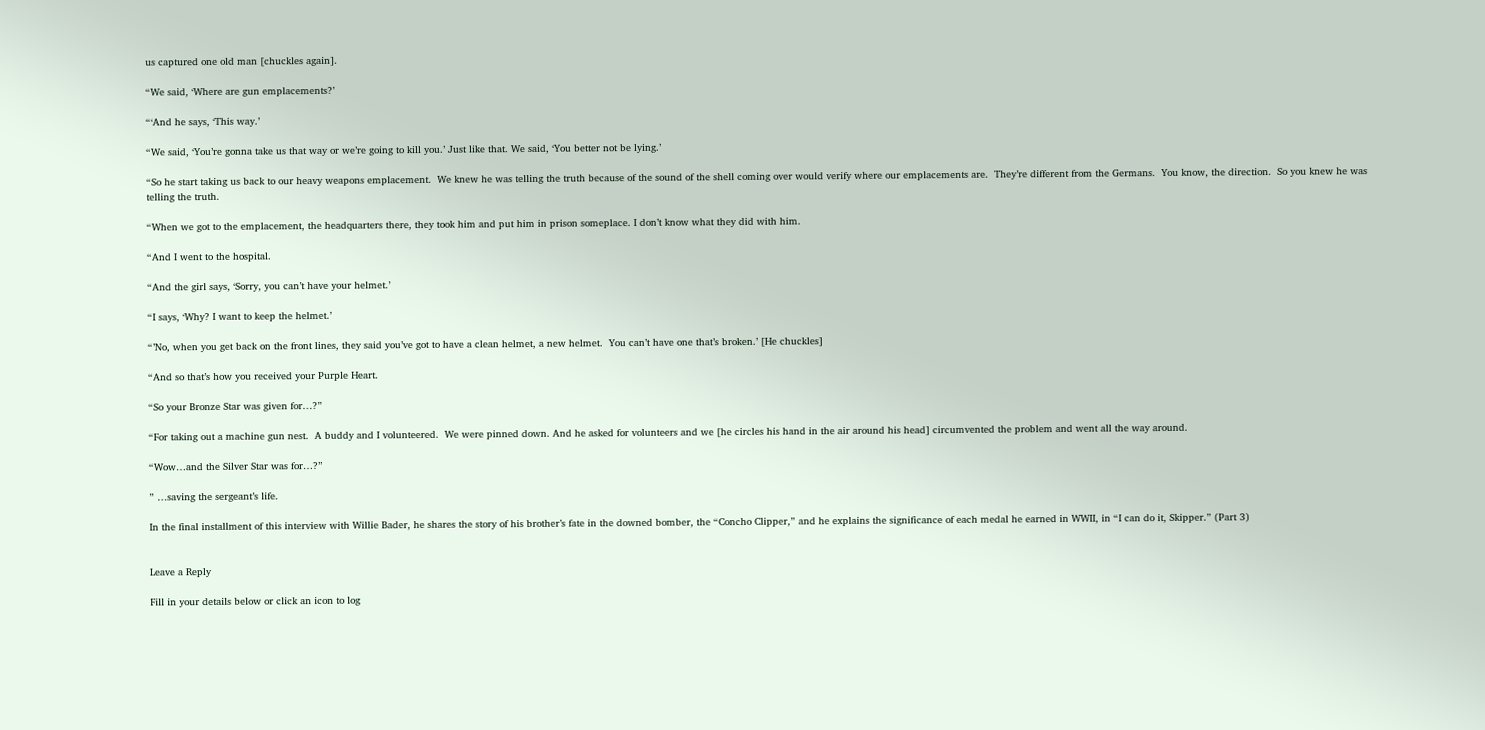us captured one old man [chuckles again].

“We said, ‘Where are gun emplacements?’

“‘And he says, ‘This way.’

“We said, ‘You’re gonna take us that way or we’re going to kill you.’ Just like that. We said, ‘You better not be lying.’

“So he start taking us back to our heavy weapons emplacement.  We knew he was telling the truth because of the sound of the shell coming over would verify where our emplacements are.  They’re different from the Germans.  You know, the direction.  So you knew he was telling the truth.

“When we got to the emplacement, the headquarters there, they took him and put him in prison someplace. I don’t know what they did with him.

“And I went to the hospital.

“And the girl says, ‘Sorry, you can’t have your helmet.’

“I says, ‘Why? I want to keep the helmet.’

“’No, when you get back on the front lines, they said you’ve got to have a clean helmet, a new helmet.  You can’t have one that’s broken.’ [He chuckles]

“And so that’s how you received your Purple Heart.

“So your Bronze Star was given for…?”

“For taking out a machine gun nest.  A buddy and I volunteered.  We were pinned down. And he asked for volunteers and we [he circles his hand in the air around his head] circumvented the problem and went all the way around.

“Wow…and the Silver Star was for…?”

” …saving the sergeant’s life.

In the final installment of this interview with Willie Bader, he shares the story of his brother’s fate in the downed bomber, the “Concho Clipper,” and he explains the significance of each medal he earned in WWII, in “I can do it, Skipper.” (Part 3)


Leave a Reply

Fill in your details below or click an icon to log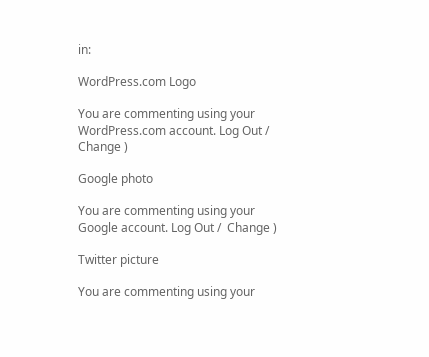in:

WordPress.com Logo

You are commenting using your WordPress.com account. Log Out /  Change )

Google photo

You are commenting using your Google account. Log Out /  Change )

Twitter picture

You are commenting using your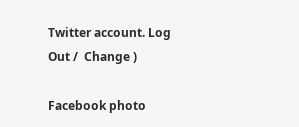Twitter account. Log Out /  Change )

Facebook photo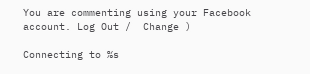You are commenting using your Facebook account. Log Out /  Change )

Connecting to %s